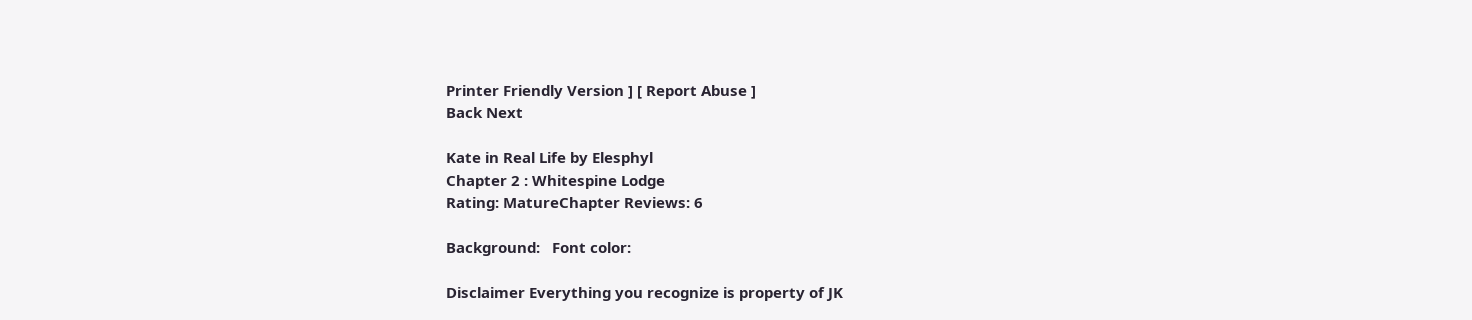Printer Friendly Version ] [ Report Abuse ]
Back Next

Kate in Real Life by Elesphyl
Chapter 2 : Whitespine Lodge
Rating: MatureChapter Reviews: 6

Background:   Font color:

Disclaimer Everything you recognize is property of JK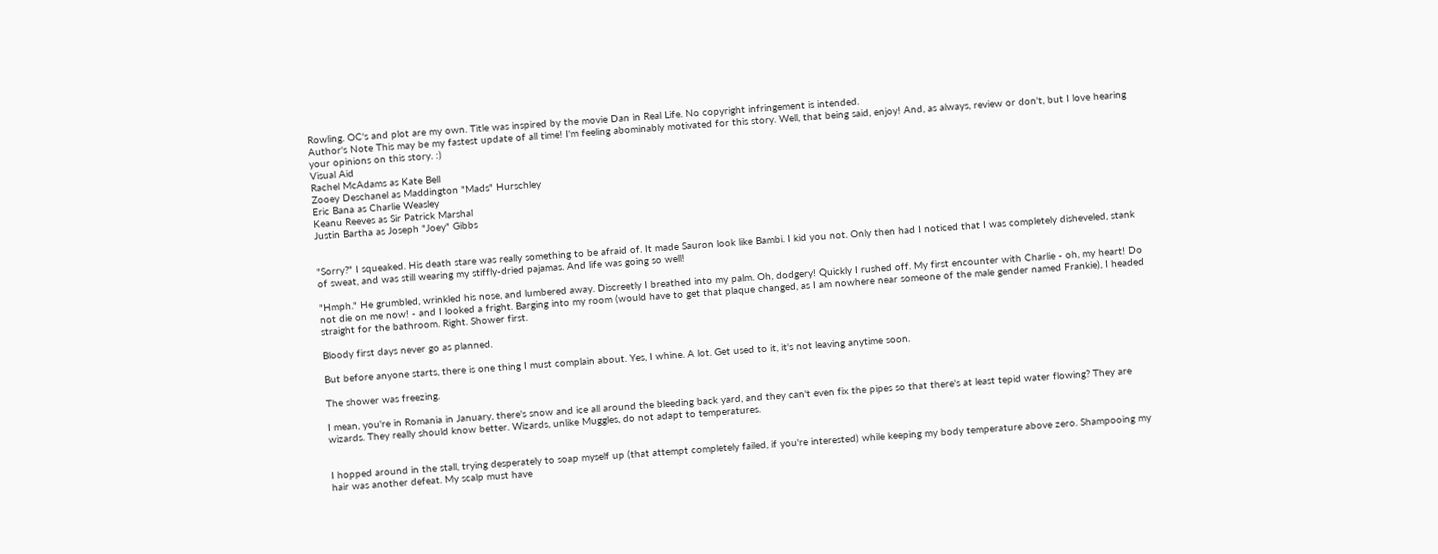Rowling. OC's and plot are my own. Title was inspired by the movie Dan in Real Life. No copyright infringement is intended.
Author's Note This may be my fastest update of all time! I'm feeling abominably motivated for this story. Well, that being said, enjoy! And, as always, review or don't, but I love hearing your opinions on this story. :)
Visual Aid
Rachel McAdams as Kate Bell
Zooey Deschanel as Maddington "Mads" Hurschley
Eric Bana as Charlie Weasley
Keanu Reeves as Sir Patrick Marshal
Justin Bartha as Joseph "Joey" Gibbs


"Sorry?" I squeaked. His death stare was really something to be afraid of. It made Sauron look like Bambi. I kid you not. Only then had I noticed that I was completely disheveled, stank of sweat, and was still wearing my stiffly-dried pajamas. And life was going so well!

"Hmph." He grumbled, wrinkled his nose, and lumbered away. Discreetly I breathed into my palm. Oh, dodgery! Quickly I rushed off. My first encounter with Charlie - oh, my heart! Do not die on me now! - and I looked a fright. Barging into my room (would have to get that plaque changed, as I am nowhere near someone of the male gender named Frankie), I headed straight for the bathroom. Right. Shower first.

Bloody first days never go as planned.

But before anyone starts, there is one thing I must complain about. Yes, I whine. A lot. Get used to it, it's not leaving anytime soon.

The shower was freezing.

I mean, you're in Romania in January, there's snow and ice all around the bleeding back yard, and they can't even fix the pipes so that there's at least tepid water flowing? They are wizards. They really should know better. Wizards, unlike Muggles, do not adapt to temperatures.


I hopped around in the stall, trying desperately to soap myself up (that attempt completely failed, if you're interested) while keeping my body temperature above zero. Shampooing my hair was another defeat. My scalp must have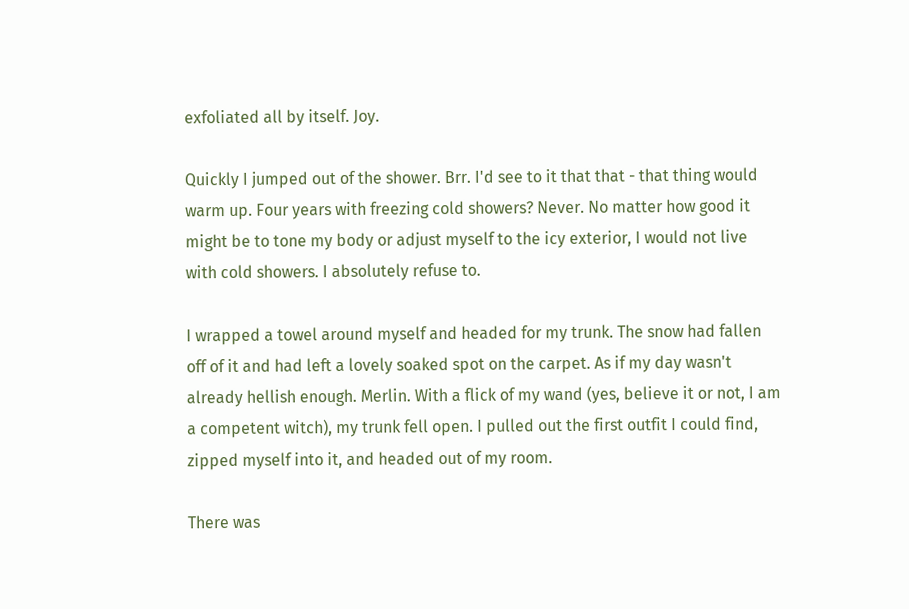exfoliated all by itself. Joy.

Quickly I jumped out of the shower. Brr. I'd see to it that that - that thing would warm up. Four years with freezing cold showers? Never. No matter how good it might be to tone my body or adjust myself to the icy exterior, I would not live with cold showers. I absolutely refuse to.

I wrapped a towel around myself and headed for my trunk. The snow had fallen off of it and had left a lovely soaked spot on the carpet. As if my day wasn't already hellish enough. Merlin. With a flick of my wand (yes, believe it or not, I am a competent witch), my trunk fell open. I pulled out the first outfit I could find, zipped myself into it, and headed out of my room.

There was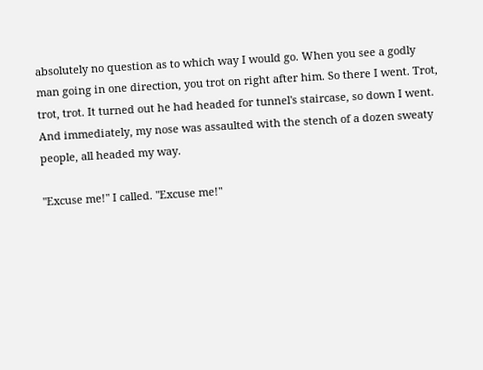absolutely no question as to which way I would go. When you see a godly man going in one direction, you trot on right after him. So there I went. Trot, trot, trot. It turned out he had headed for tunnel's staircase, so down I went. And immediately, my nose was assaulted with the stench of a dozen sweaty people, all headed my way.

"Excuse me!" I called. "Excuse me!"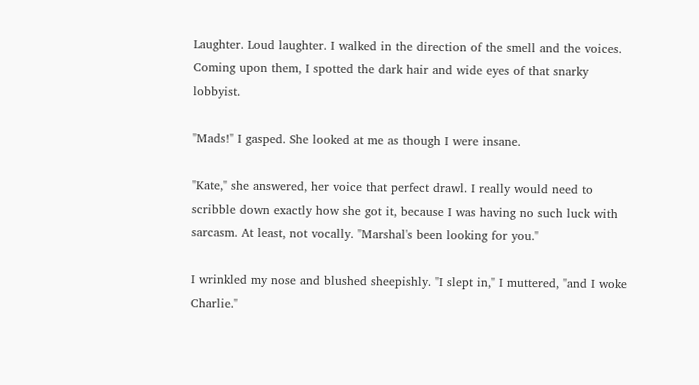Laughter. Loud laughter. I walked in the direction of the smell and the voices. Coming upon them, I spotted the dark hair and wide eyes of that snarky lobbyist.

"Mads!" I gasped. She looked at me as though I were insane.

"Kate," she answered, her voice that perfect drawl. I really would need to scribble down exactly how she got it, because I was having no such luck with sarcasm. At least, not vocally. "Marshal's been looking for you."

I wrinkled my nose and blushed sheepishly. "I slept in," I muttered, "and I woke Charlie."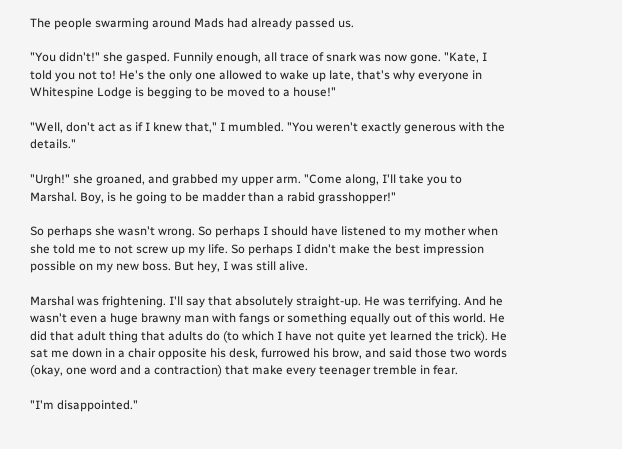The people swarming around Mads had already passed us.

"You didn't!" she gasped. Funnily enough, all trace of snark was now gone. "Kate, I told you not to! He's the only one allowed to wake up late, that's why everyone in Whitespine Lodge is begging to be moved to a house!"

"Well, don't act as if I knew that," I mumbled. "You weren't exactly generous with the details."

"Urgh!" she groaned, and grabbed my upper arm. "Come along, I'll take you to Marshal. Boy, is he going to be madder than a rabid grasshopper!"

So perhaps she wasn't wrong. So perhaps I should have listened to my mother when she told me to not screw up my life. So perhaps I didn't make the best impression possible on my new boss. But hey, I was still alive.

Marshal was frightening. I'll say that absolutely straight-up. He was terrifying. And he wasn't even a huge brawny man with fangs or something equally out of this world. He did that adult thing that adults do (to which I have not quite yet learned the trick). He sat me down in a chair opposite his desk, furrowed his brow, and said those two words (okay, one word and a contraction) that make every teenager tremble in fear.

"I'm disappointed."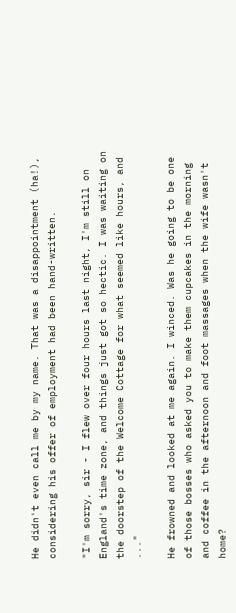He didn't even call me by my name. That was a disappointment (ha!), considering his offer of employment had been hand-written.

"I'm sorry, sir - I flew over four hours last night, I'm still on England's time zone, and things just got so hectic. I was waiting on the doorstep of the Welcome Cottage for what seemed like hours, and ..."

He frowned and looked at me again. I winced. Was he going to be one of those bosses who asked you to make them cupcakes in the morning and coffee in the afternoon and foot massages when the wife wasn't home?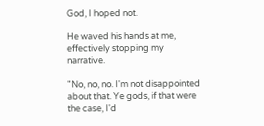God, I hoped not.

He waved his hands at me, effectively stopping my narrative.

"No, no, no. I'm not disappointed about that. Ye gods, if that were the case, I'd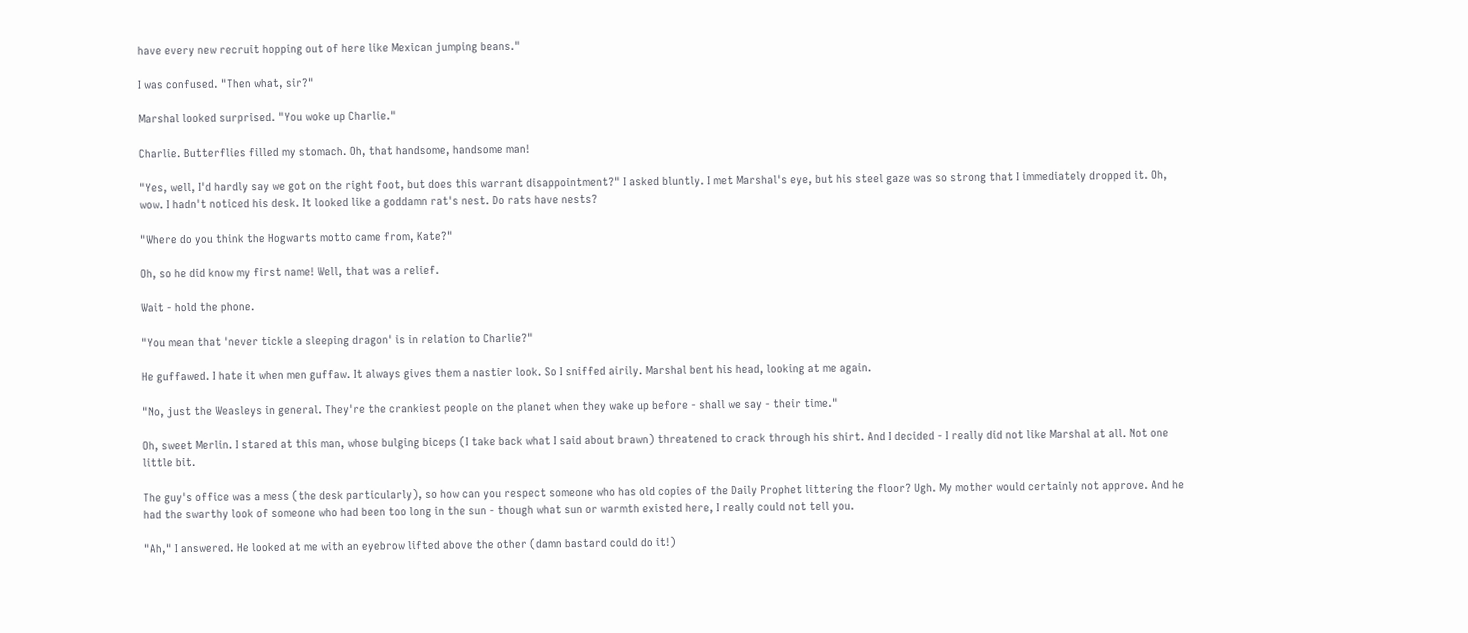have every new recruit hopping out of here like Mexican jumping beans."

I was confused. "Then what, sir?"

Marshal looked surprised. "You woke up Charlie."

Charlie. Butterflies filled my stomach. Oh, that handsome, handsome man!

"Yes, well, I'd hardly say we got on the right foot, but does this warrant disappointment?" I asked bluntly. I met Marshal's eye, but his steel gaze was so strong that I immediately dropped it. Oh, wow. I hadn't noticed his desk. It looked like a goddamn rat's nest. Do rats have nests?

"Where do you think the Hogwarts motto came from, Kate?"

Oh, so he did know my first name! Well, that was a relief.

Wait - hold the phone.

"You mean that 'never tickle a sleeping dragon' is in relation to Charlie?"

He guffawed. I hate it when men guffaw. It always gives them a nastier look. So I sniffed airily. Marshal bent his head, looking at me again.

"No, just the Weasleys in general. They're the crankiest people on the planet when they wake up before - shall we say - their time."

Oh, sweet Merlin. I stared at this man, whose bulging biceps (I take back what I said about brawn) threatened to crack through his shirt. And I decided - I really did not like Marshal at all. Not one little bit.

The guy's office was a mess (the desk particularly), so how can you respect someone who has old copies of the Daily Prophet littering the floor? Ugh. My mother would certainly not approve. And he had the swarthy look of someone who had been too long in the sun - though what sun or warmth existed here, I really could not tell you.

"Ah," I answered. He looked at me with an eyebrow lifted above the other (damn bastard could do it!)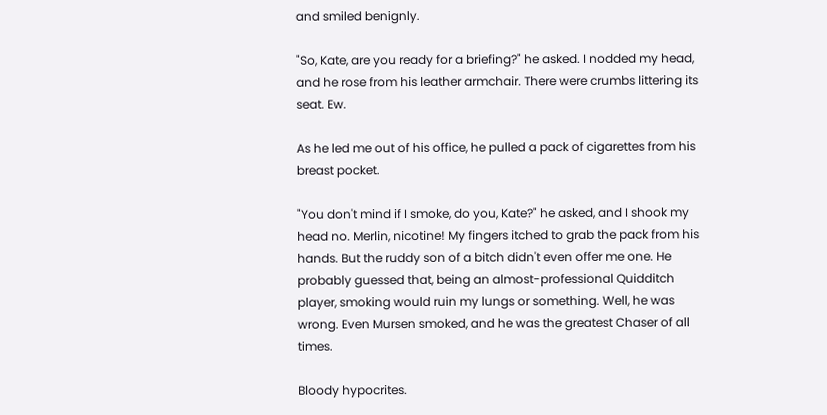and smiled benignly.

"So, Kate, are you ready for a briefing?" he asked. I nodded my head, and he rose from his leather armchair. There were crumbs littering its seat. Ew.

As he led me out of his office, he pulled a pack of cigarettes from his breast pocket.

"You don't mind if I smoke, do you, Kate?" he asked, and I shook my head no. Merlin, nicotine! My fingers itched to grab the pack from his hands. But the ruddy son of a bitch didn't even offer me one. He probably guessed that, being an almost-professional Quidditch player, smoking would ruin my lungs or something. Well, he was wrong. Even Mursen smoked, and he was the greatest Chaser of all times.

Bloody hypocrites.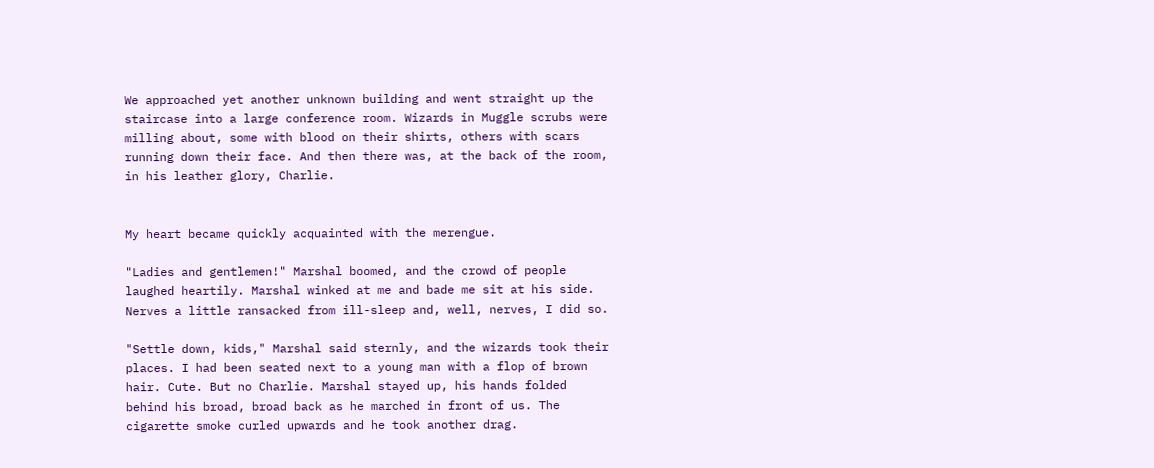We approached yet another unknown building and went straight up the staircase into a large conference room. Wizards in Muggle scrubs were milling about, some with blood on their shirts, others with scars running down their face. And then there was, at the back of the room, in his leather glory, Charlie.


My heart became quickly acquainted with the merengue.

"Ladies and gentlemen!" Marshal boomed, and the crowd of people laughed heartily. Marshal winked at me and bade me sit at his side. Nerves a little ransacked from ill-sleep and, well, nerves, I did so.

"Settle down, kids," Marshal said sternly, and the wizards took their places. I had been seated next to a young man with a flop of brown hair. Cute. But no Charlie. Marshal stayed up, his hands folded behind his broad, broad back as he marched in front of us. The cigarette smoke curled upwards and he took another drag.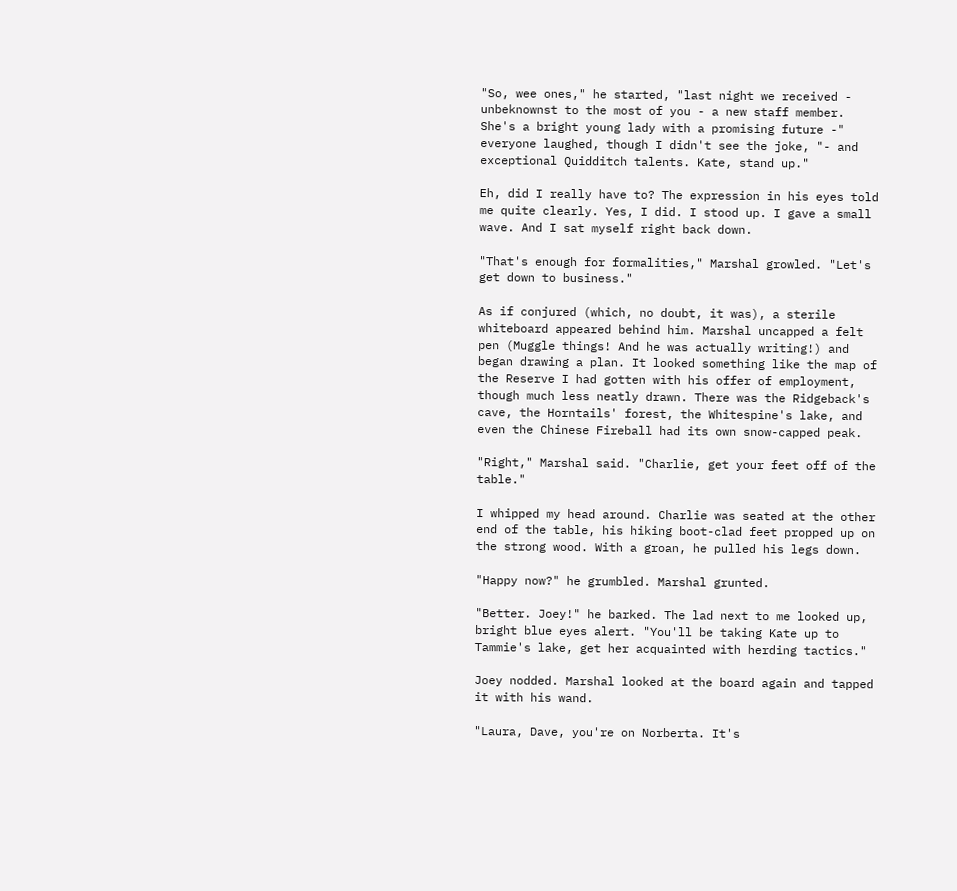"So, wee ones," he started, "last night we received - unbeknownst to the most of you - a new staff member. She's a bright young lady with a promising future -" everyone laughed, though I didn't see the joke, "- and exceptional Quidditch talents. Kate, stand up."

Eh, did I really have to? The expression in his eyes told me quite clearly. Yes, I did. I stood up. I gave a small wave. And I sat myself right back down.

"That's enough for formalities," Marshal growled. "Let's get down to business."

As if conjured (which, no doubt, it was), a sterile whiteboard appeared behind him. Marshal uncapped a felt pen (Muggle things! And he was actually writing!) and began drawing a plan. It looked something like the map of the Reserve I had gotten with his offer of employment, though much less neatly drawn. There was the Ridgeback's cave, the Horntails' forest, the Whitespine's lake, and even the Chinese Fireball had its own snow-capped peak.

"Right," Marshal said. "Charlie, get your feet off of the table."

I whipped my head around. Charlie was seated at the other end of the table, his hiking boot-clad feet propped up on the strong wood. With a groan, he pulled his legs down.

"Happy now?" he grumbled. Marshal grunted.

"Better. Joey!" he barked. The lad next to me looked up, bright blue eyes alert. "You'll be taking Kate up to Tammie's lake, get her acquainted with herding tactics."

Joey nodded. Marshal looked at the board again and tapped it with his wand.

"Laura, Dave, you're on Norberta. It's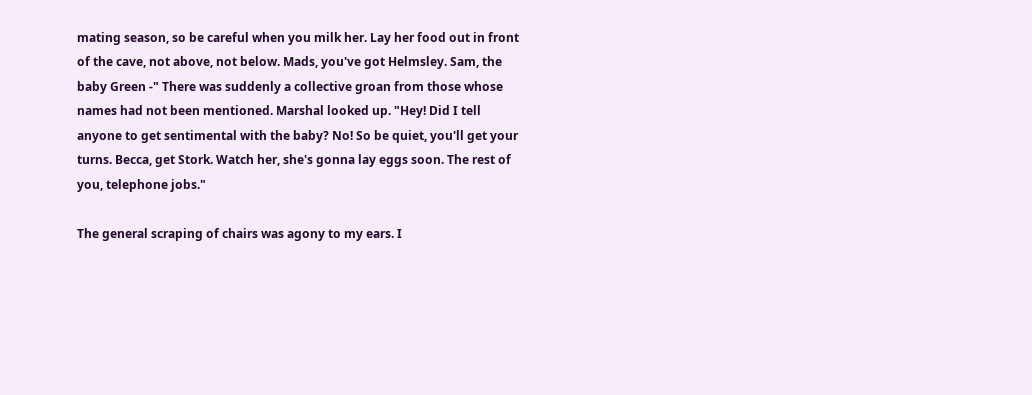mating season, so be careful when you milk her. Lay her food out in front of the cave, not above, not below. Mads, you've got Helmsley. Sam, the baby Green -" There was suddenly a collective groan from those whose names had not been mentioned. Marshal looked up. "Hey! Did I tell anyone to get sentimental with the baby? No! So be quiet, you'll get your turns. Becca, get Stork. Watch her, she's gonna lay eggs soon. The rest of you, telephone jobs."

The general scraping of chairs was agony to my ears. I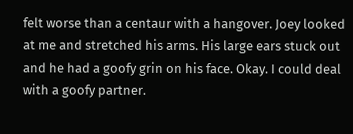felt worse than a centaur with a hangover. Joey looked at me and stretched his arms. His large ears stuck out and he had a goofy grin on his face. Okay. I could deal with a goofy partner.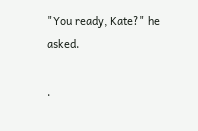"You ready, Kate?" he asked.

.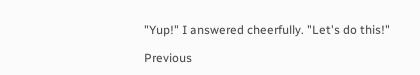"Yup!" I answered cheerfully. "Let's do this!"

Previous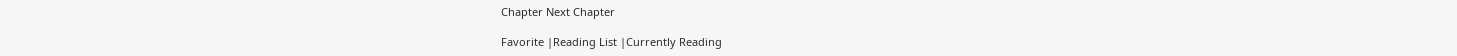Chapter Next Chapter

Favorite |Reading List |Currently Reading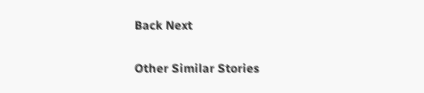Back Next

Other Similar Stories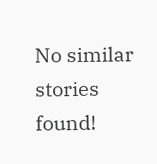No similar stories found!